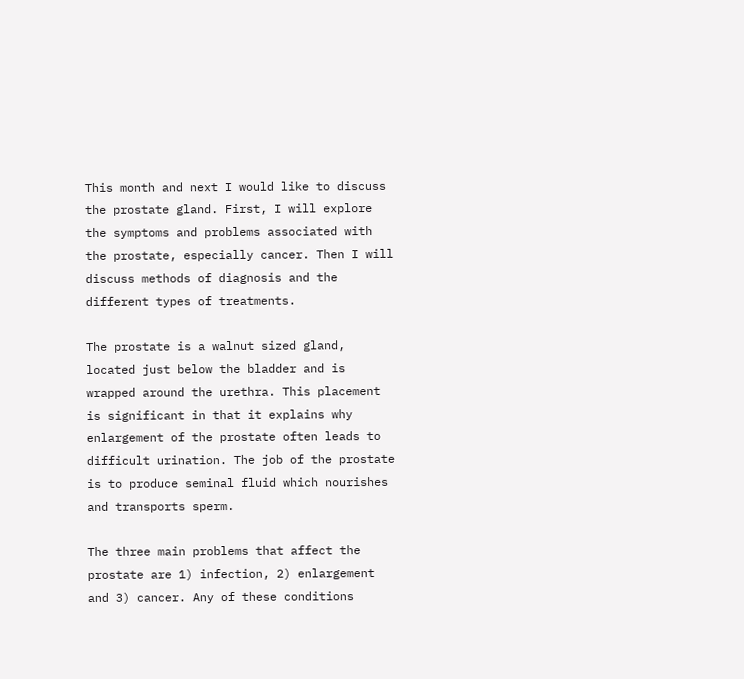This month and next I would like to discuss the prostate gland. First, I will explore the symptoms and problems associated with the prostate, especially cancer. Then I will discuss methods of diagnosis and the different types of treatments.

The prostate is a walnut sized gland, located just below the bladder and is wrapped around the urethra. This placement is significant in that it explains why enlargement of the prostate often leads to difficult urination. The job of the prostate is to produce seminal fluid which nourishes and transports sperm.

The three main problems that affect the prostate are 1) infection, 2) enlargement and 3) cancer. Any of these conditions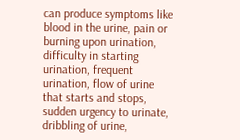can produce symptoms like blood in the urine, pain or burning upon urination, difficulty in starting urination, frequent urination, flow of urine that starts and stops, sudden urgency to urinate, dribbling of urine,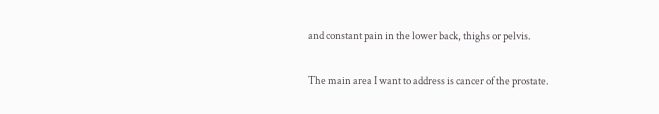and constant pain in the lower back, thighs or pelvis.

The main area I want to address is cancer of the prostate.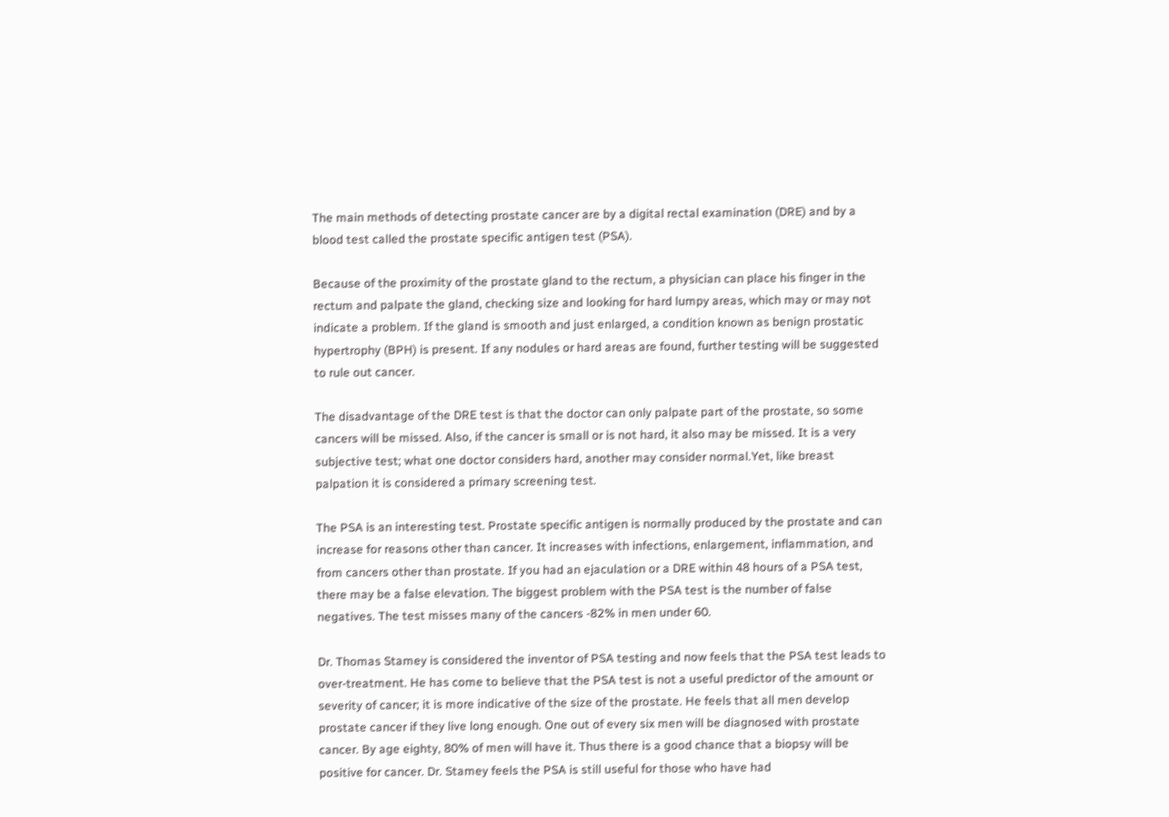The main methods of detecting prostate cancer are by a digital rectal examination (DRE) and by a blood test called the prostate specific antigen test (PSA).

Because of the proximity of the prostate gland to the rectum, a physician can place his finger in the rectum and palpate the gland, checking size and looking for hard lumpy areas, which may or may not indicate a problem. If the gland is smooth and just enlarged, a condition known as benign prostatic hypertrophy (BPH) is present. If any nodules or hard areas are found, further testing will be suggested to rule out cancer.

The disadvantage of the DRE test is that the doctor can only palpate part of the prostate, so some cancers will be missed. Also, if the cancer is small or is not hard, it also may be missed. It is a very subjective test; what one doctor considers hard, another may consider normal.Yet, like breast palpation it is considered a primary screening test.

The PSA is an interesting test. Prostate specific antigen is normally produced by the prostate and can increase for reasons other than cancer. It increases with infections, enlargement, inflammation, and from cancers other than prostate. If you had an ejaculation or a DRE within 48 hours of a PSA test, there may be a false elevation. The biggest problem with the PSA test is the number of false negatives. The test misses many of the cancers -82% in men under 60.

Dr. Thomas Stamey is considered the inventor of PSA testing and now feels that the PSA test leads to over-treatment. He has come to believe that the PSA test is not a useful predictor of the amount or severity of cancer; it is more indicative of the size of the prostate. He feels that all men develop prostate cancer if they live long enough. One out of every six men will be diagnosed with prostate cancer. By age eighty, 80% of men will have it. Thus there is a good chance that a biopsy will be positive for cancer. Dr. Stamey feels the PSA is still useful for those who have had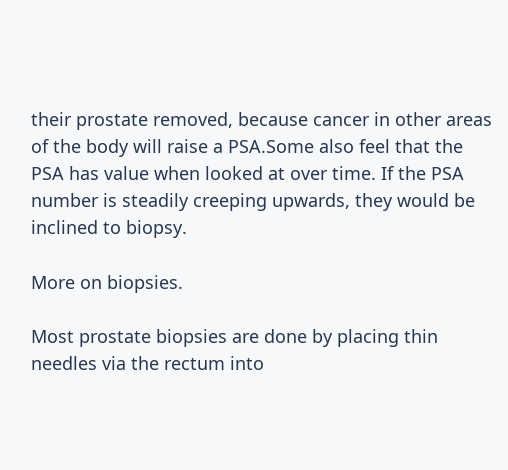their prostate removed, because cancer in other areas of the body will raise a PSA.Some also feel that the PSA has value when looked at over time. If the PSA number is steadily creeping upwards, they would be inclined to biopsy.

More on biopsies.

Most prostate biopsies are done by placing thin needles via the rectum into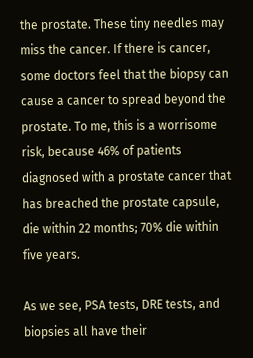the prostate. These tiny needles may miss the cancer. If there is cancer, some doctors feel that the biopsy can cause a cancer to spread beyond the prostate. To me, this is a worrisome risk, because 46% of patients diagnosed with a prostate cancer that has breached the prostate capsule, die within 22 months; 70% die within five years.

As we see, PSA tests, DRE tests, and biopsies all have their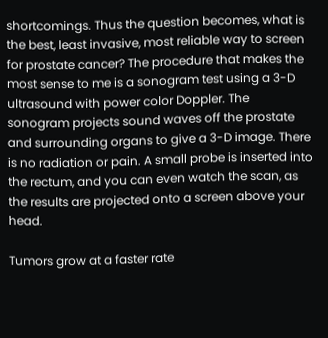shortcomings. Thus the question becomes, what is the best, least invasive, most reliable way to screen for prostate cancer? The procedure that makes the most sense to me is a sonogram test using a 3-D ultrasound with power color Doppler. The sonogram projects sound waves off the prostate and surrounding organs to give a 3-D image. There is no radiation or pain. A small probe is inserted into the rectum, and you can even watch the scan, as the results are projected onto a screen above your head.

Tumors grow at a faster rate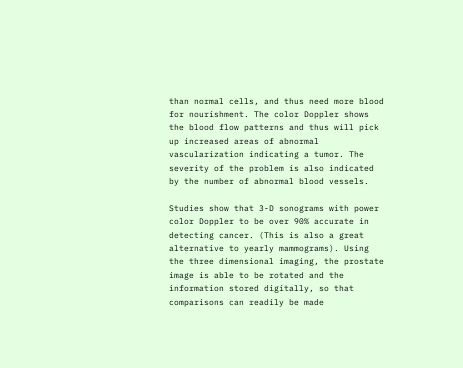than normal cells, and thus need more blood for nourishment. The color Doppler shows the blood flow patterns and thus will pick up increased areas of abnormal vascularization indicating a tumor. The severity of the problem is also indicated by the number of abnormal blood vessels.

Studies show that 3-D sonograms with power color Doppler to be over 90% accurate in detecting cancer. (This is also a great alternative to yearly mammograms). Using the three dimensional imaging, the prostate image is able to be rotated and the information stored digitally, so that comparisons can readily be made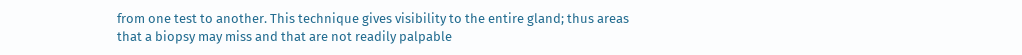from one test to another. This technique gives visibility to the entire gland; thus areas that a biopsy may miss and that are not readily palpable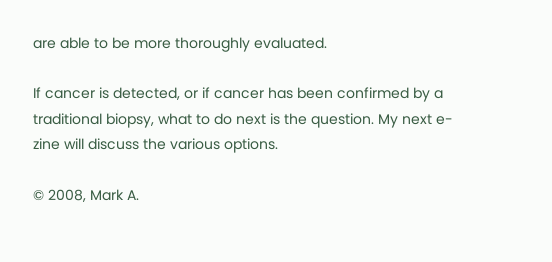are able to be more thoroughly evaluated.

If cancer is detected, or if cancer has been confirmed by a traditional biopsy, what to do next is the question. My next e-zine will discuss the various options.

© 2008, Mark A.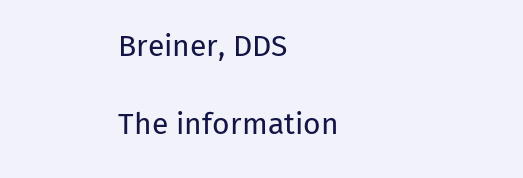Breiner, DDS

The information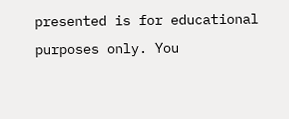presented is for educational purposes only. You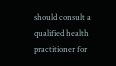should consult a qualified health practitioner for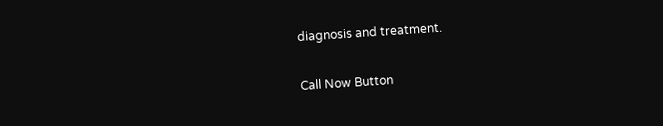diagnosis and treatment.

Call Now Button